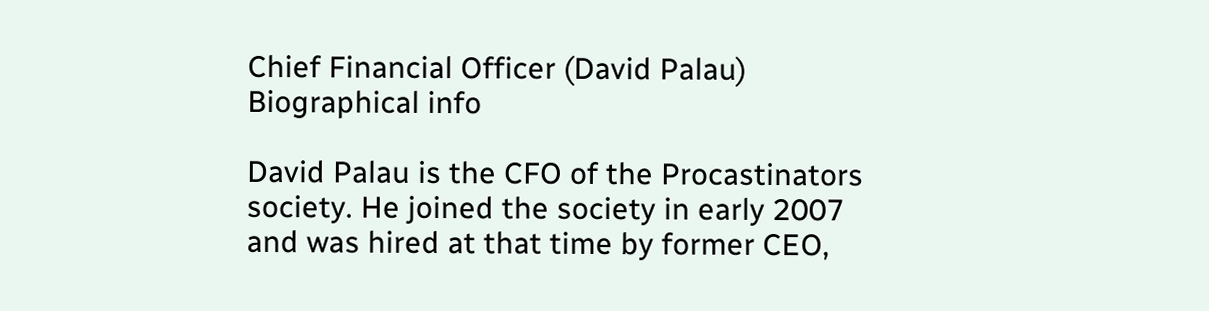Chief Financial Officer (David Palau) Biographical info

David Palau is the CFO of the Procastinators society. He joined the society in early 2007 and was hired at that time by former CEO,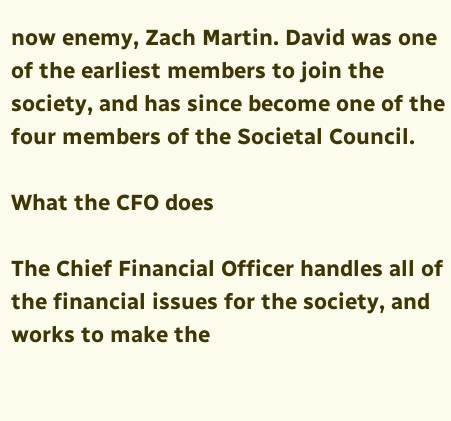now enemy, Zach Martin. David was one of the earliest members to join the society, and has since become one of the four members of the Societal Council.

What the CFO does

The Chief Financial Officer handles all of the financial issues for the society, and works to make the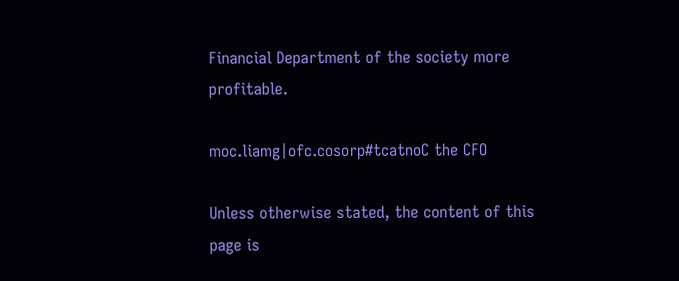Financial Department of the society more profitable.

moc.liamg|ofc.cosorp#tcatnoC the CFO

Unless otherwise stated, the content of this page is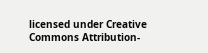licensed under Creative Commons Attribution-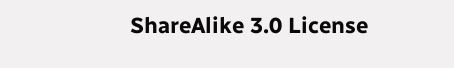ShareAlike 3.0 License